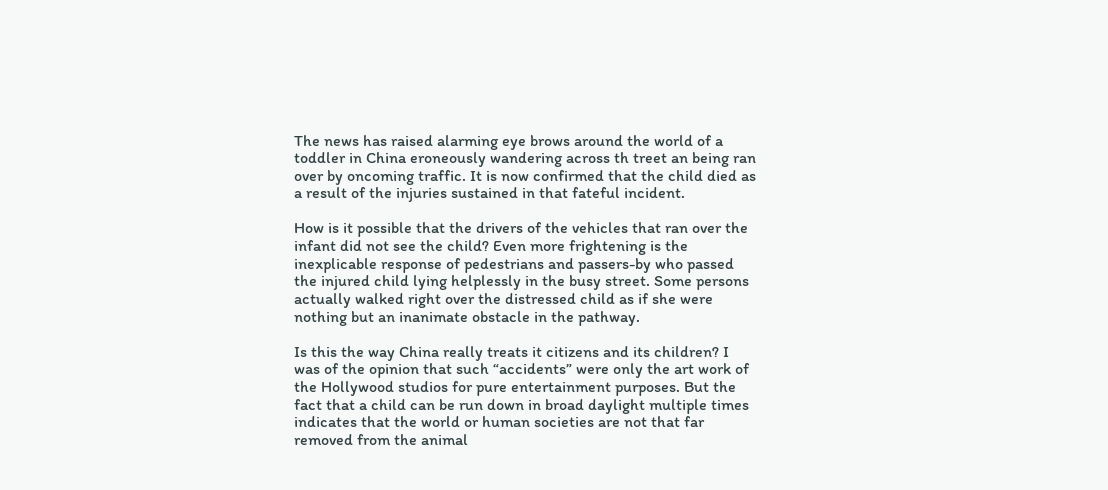The news has raised alarming eye brows around the world of a toddler in China eroneously wandering across th treet an being ran over by oncoming traffic. It is now confirmed that the child died as a result of the injuries sustained in that fateful incident.

How is it possible that the drivers of the vehicles that ran over the infant did not see the child? Even more frightening is the inexplicable response of pedestrians and passers-by who passed the injured child lying helplessly in the busy street. Some persons actually walked right over the distressed child as if she were nothing but an inanimate obstacle in the pathway.

Is this the way China really treats it citizens and its children? I was of the opinion that such “accidents” were only the art work of the Hollywood studios for pure entertainment purposes. But the fact that a child can be run down in broad daylight multiple times indicates that the world or human societies are not that far removed from the animal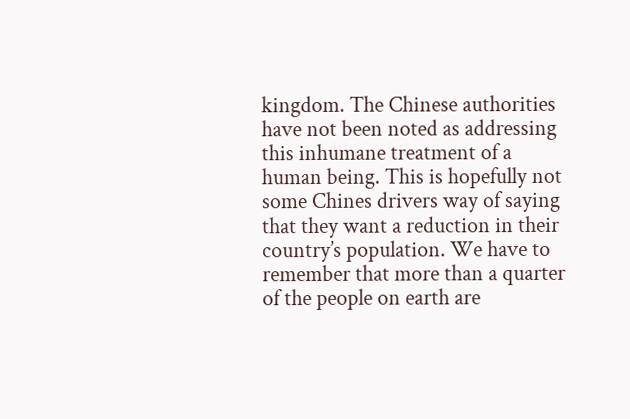kingdom. The Chinese authorities have not been noted as addressing this inhumane treatment of a human being. This is hopefully not some Chines drivers way of saying that they want a reduction in their country’s population. We have to remember that more than a quarter of the people on earth are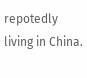repotedly living in China.